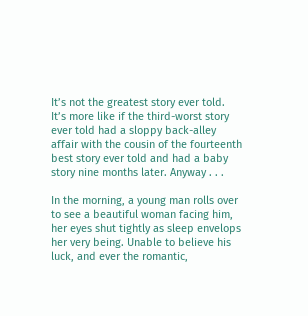It’s not the greatest story ever told.  It’s more like if the third-worst story ever told had a sloppy back-alley affair with the cousin of the fourteenth best story ever told and had a baby story nine months later. Anyway . . .

In the morning, a young man rolls over to see a beautiful woman facing him, her eyes shut tightly as sleep envelops her very being. Unable to believe his luck, and ever the romantic,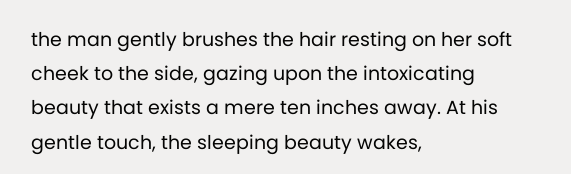the man gently brushes the hair resting on her soft cheek to the side, gazing upon the intoxicating beauty that exists a mere ten inches away. At his gentle touch, the sleeping beauty wakes,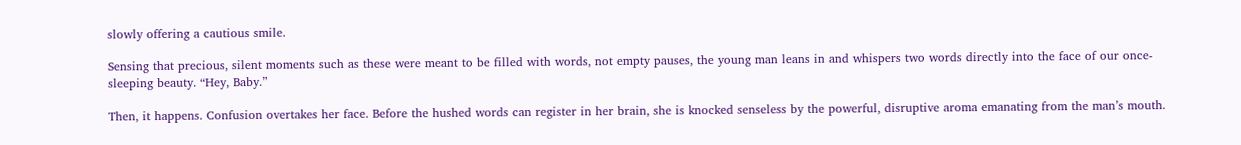slowly offering a cautious smile.

Sensing that precious, silent moments such as these were meant to be filled with words, not empty pauses, the young man leans in and whispers two words directly into the face of our once-sleeping beauty. “Hey, Baby.”

Then, it happens. Confusion overtakes her face. Before the hushed words can register in her brain, she is knocked senseless by the powerful, disruptive aroma emanating from the man’s mouth.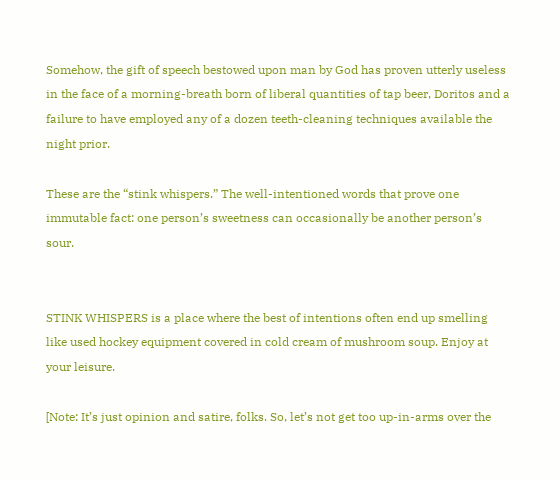Somehow, the gift of speech bestowed upon man by God has proven utterly useless in the face of a morning-breath born of liberal quantities of tap beer, Doritos and a failure to have employed any of a dozen teeth-cleaning techniques available the night prior.

These are the “stink whispers.” The well-intentioned words that prove one immutable fact: one person’s sweetness can occasionally be another person’s sour.


STINK WHISPERS is a place where the best of intentions often end up smelling like used hockey equipment covered in cold cream of mushroom soup. Enjoy at your leisure.

[Note: It’s just opinion and satire, folks. So, let’s not get too up-in-arms over the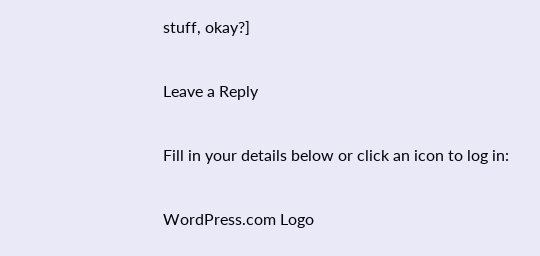stuff, okay?]

Leave a Reply

Fill in your details below or click an icon to log in:

WordPress.com Logo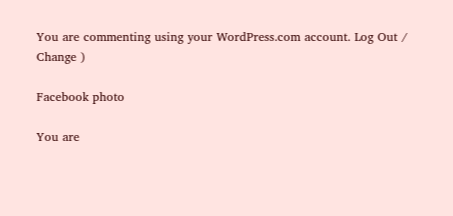You are commenting using your WordPress.com account. Log Out /  Change )

Facebook photo

You are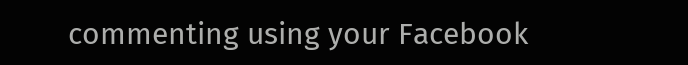commenting using your Facebook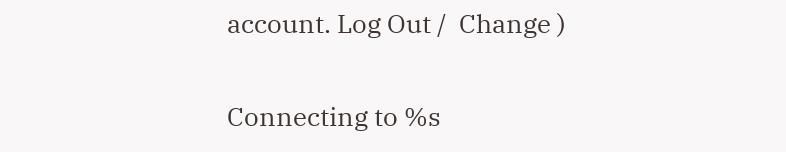account. Log Out /  Change )

Connecting to %s